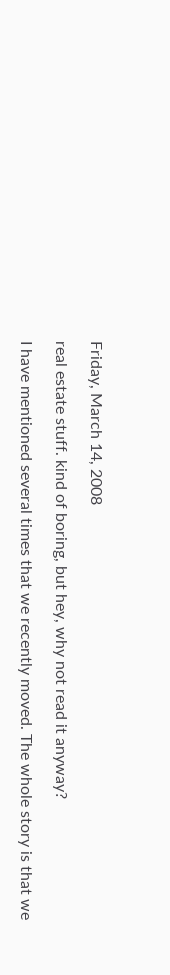Friday, March 14, 2008

real estate stuff. kind of boring, but hey, why not read it anyway?

I have mentioned several times that we recently moved. The whole story is that we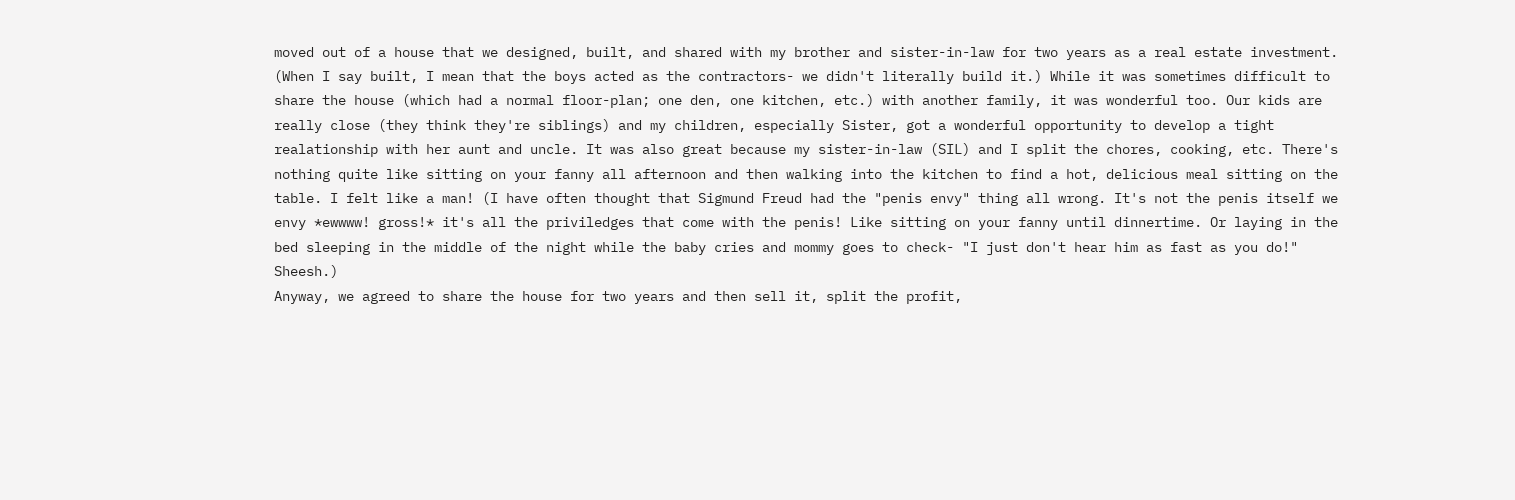moved out of a house that we designed, built, and shared with my brother and sister-in-law for two years as a real estate investment. (When I say built, I mean that the boys acted as the contractors- we didn't literally build it.) While it was sometimes difficult to share the house (which had a normal floor-plan; one den, one kitchen, etc.) with another family, it was wonderful too. Our kids are really close (they think they're siblings) and my children, especially Sister, got a wonderful opportunity to develop a tight realationship with her aunt and uncle. It was also great because my sister-in-law (SIL) and I split the chores, cooking, etc. There's nothing quite like sitting on your fanny all afternoon and then walking into the kitchen to find a hot, delicious meal sitting on the table. I felt like a man! (I have often thought that Sigmund Freud had the "penis envy" thing all wrong. It's not the penis itself we envy *ewwww! gross!* it's all the priviledges that come with the penis! Like sitting on your fanny until dinnertime. Or laying in the bed sleeping in the middle of the night while the baby cries and mommy goes to check- "I just don't hear him as fast as you do!" Sheesh.)
Anyway, we agreed to share the house for two years and then sell it, split the profit,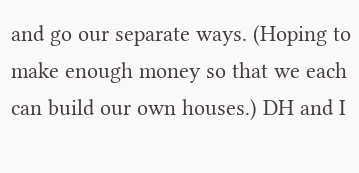and go our separate ways. (Hoping to make enough money so that we each can build our own houses.) DH and I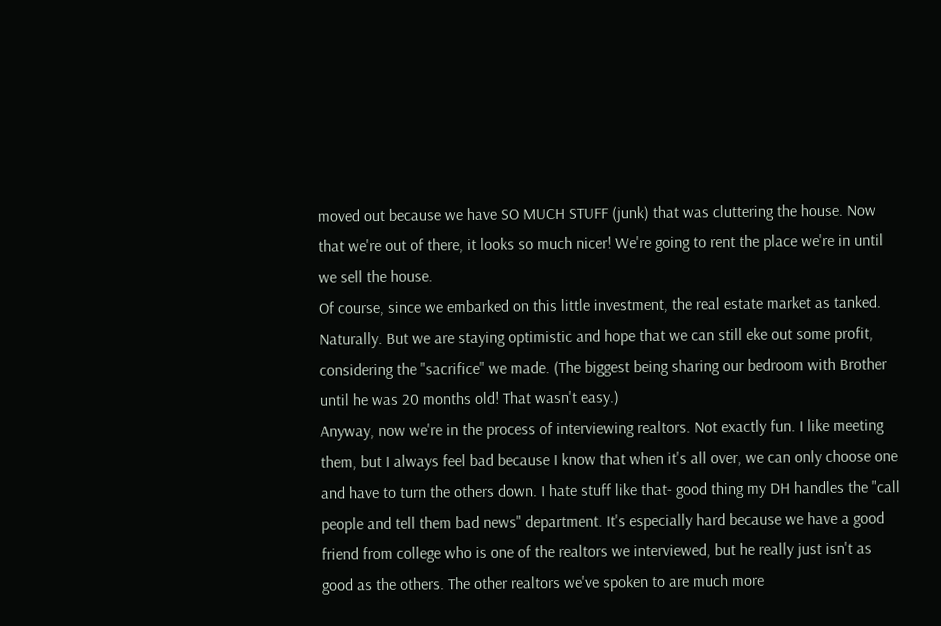moved out because we have SO MUCH STUFF (junk) that was cluttering the house. Now that we're out of there, it looks so much nicer! We're going to rent the place we're in until we sell the house.
Of course, since we embarked on this little investment, the real estate market as tanked. Naturally. But we are staying optimistic and hope that we can still eke out some profit, considering the "sacrifice" we made. (The biggest being sharing our bedroom with Brother until he was 20 months old! That wasn't easy.)
Anyway, now we're in the process of interviewing realtors. Not exactly fun. I like meeting them, but I always feel bad because I know that when it's all over, we can only choose one and have to turn the others down. I hate stuff like that- good thing my DH handles the "call people and tell them bad news" department. It's especially hard because we have a good friend from college who is one of the realtors we interviewed, but he really just isn't as good as the others. The other realtors we've spoken to are much more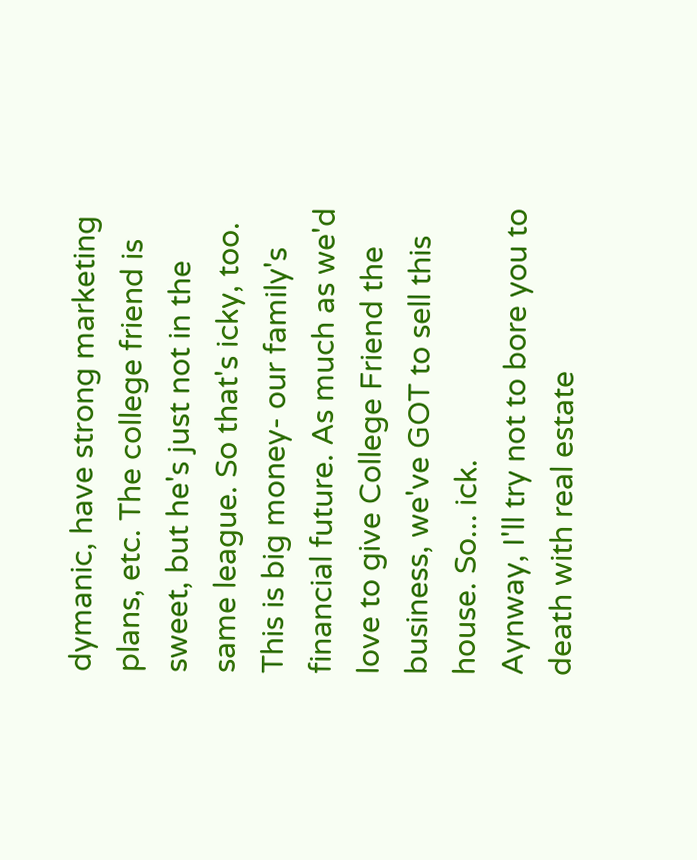dymanic, have strong marketing plans, etc. The college friend is sweet, but he's just not in the same league. So that's icky, too. This is big money- our family's financial future. As much as we'd love to give College Friend the business, we've GOT to sell this house. So... ick.
Aynway, I'll try not to bore you to death with real estate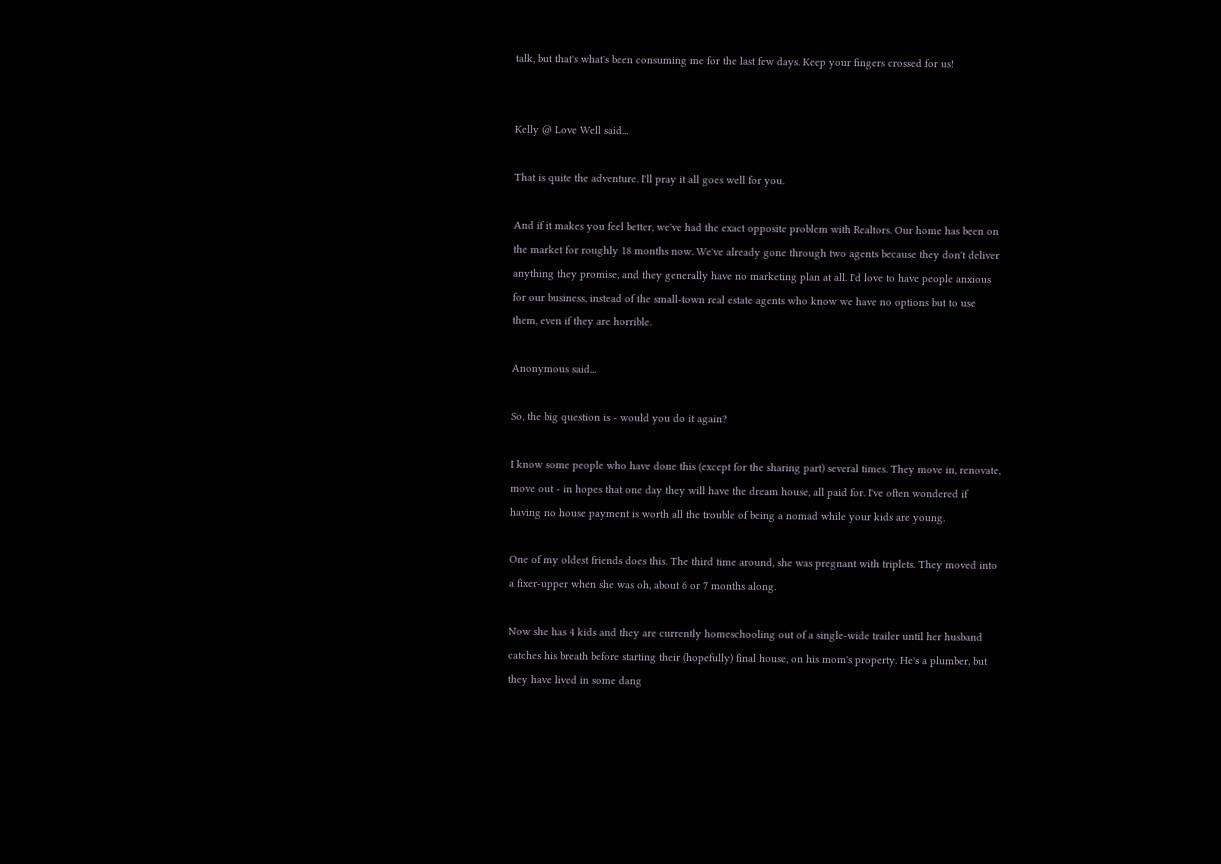talk, but that's what's been consuming me for the last few days. Keep your fingers crossed for us!


Kelly @ Love Well said...

That is quite the adventure. I'll pray it all goes well for you.

And if it makes you feel better, we've had the exact opposite problem with Realtors. Our home has been on the market for roughly 18 months now. We've already gone through two agents because they don't deliver anything they promise, and they generally have no marketing plan at all. I'd love to have people anxious for our business, instead of the small-town real estate agents who know we have no options but to use them, even if they are horrible.

Anonymous said...

So, the big question is - would you do it again?

I know some people who have done this (except for the sharing part) several times. They move in, renovate, move out - in hopes that one day they will have the dream house, all paid for. I've often wondered if having no house payment is worth all the trouble of being a nomad while your kids are young.

One of my oldest friends does this. The third time around, she was pregnant with triplets. They moved into a fixer-upper when she was oh, about 6 or 7 months along.

Now she has 4 kids and they are currently homeschooling out of a single-wide trailer until her husband catches his breath before starting their (hopefully) final house, on his mom's property. He's a plumber, but they have lived in some dang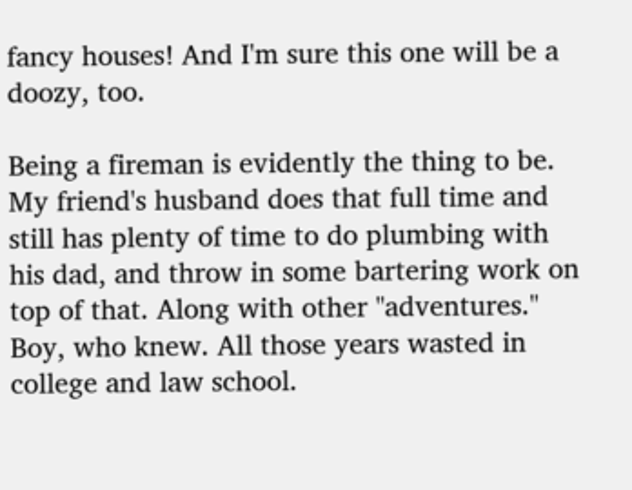fancy houses! And I'm sure this one will be a doozy, too.

Being a fireman is evidently the thing to be. My friend's husband does that full time and still has plenty of time to do plumbing with his dad, and throw in some bartering work on top of that. Along with other "adventures." Boy, who knew. All those years wasted in college and law school.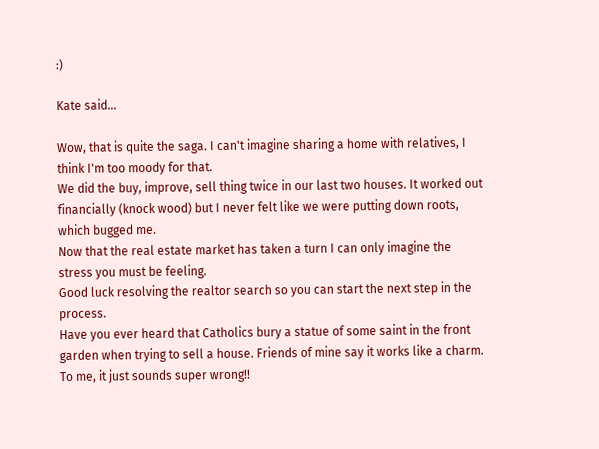:)

Kate said...

Wow, that is quite the saga. I can't imagine sharing a home with relatives, I think I'm too moody for that.
We did the buy, improve, sell thing twice in our last two houses. It worked out financially (knock wood) but I never felt like we were putting down roots, which bugged me.
Now that the real estate market has taken a turn I can only imagine the stress you must be feeling.
Good luck resolving the realtor search so you can start the next step in the process.
Have you ever heard that Catholics bury a statue of some saint in the front garden when trying to sell a house. Friends of mine say it works like a charm. To me, it just sounds super wrong!!